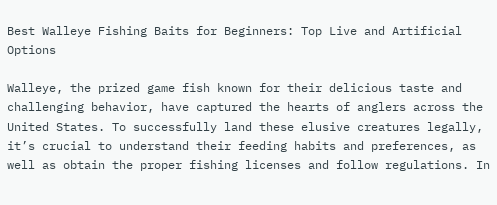Best Walleye Fishing Baits for Beginners: Top Live and Artificial Options

Walleye, the prized game fish known for their delicious taste and challenging behavior, have captured the hearts of anglers across the United States. To successfully land these elusive creatures legally, it’s crucial to understand their feeding habits and preferences, as well as obtain the proper fishing licenses and follow regulations. In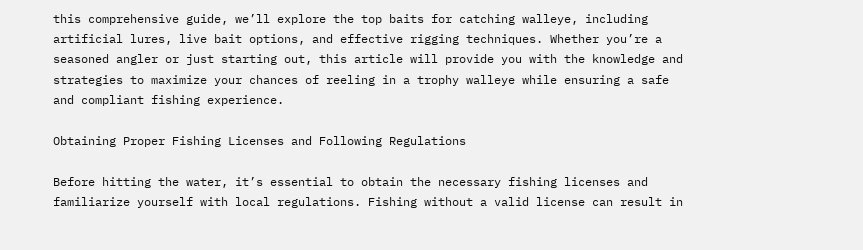this comprehensive guide, we’ll explore the top baits for catching walleye, including artificial lures, live bait options, and effective rigging techniques. Whether you’re a seasoned angler or just starting out, this article will provide you with the knowledge and strategies to maximize your chances of reeling in a trophy walleye while ensuring a safe and compliant fishing experience.

Obtaining Proper Fishing Licenses and Following Regulations

Before hitting the water, it’s essential to obtain the necessary fishing licenses and familiarize yourself with local regulations. Fishing without a valid license can result in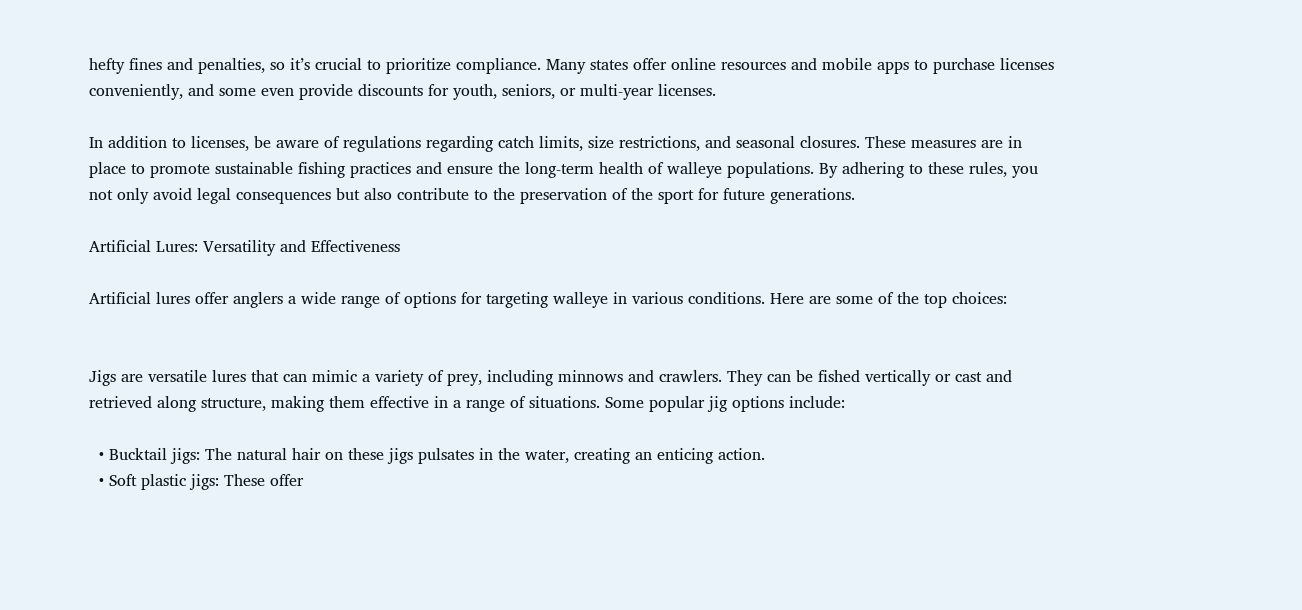hefty fines and penalties, so it’s crucial to prioritize compliance. Many states offer online resources and mobile apps to purchase licenses conveniently, and some even provide discounts for youth, seniors, or multi-year licenses.

In addition to licenses, be aware of regulations regarding catch limits, size restrictions, and seasonal closures. These measures are in place to promote sustainable fishing practices and ensure the long-term health of walleye populations. By adhering to these rules, you not only avoid legal consequences but also contribute to the preservation of the sport for future generations.

Artificial Lures: Versatility and Effectiveness

Artificial lures offer anglers a wide range of options for targeting walleye in various conditions. Here are some of the top choices:


Jigs are versatile lures that can mimic a variety of prey, including minnows and crawlers. They can be fished vertically or cast and retrieved along structure, making them effective in a range of situations. Some popular jig options include:

  • Bucktail jigs: The natural hair on these jigs pulsates in the water, creating an enticing action.
  • Soft plastic jigs: These offer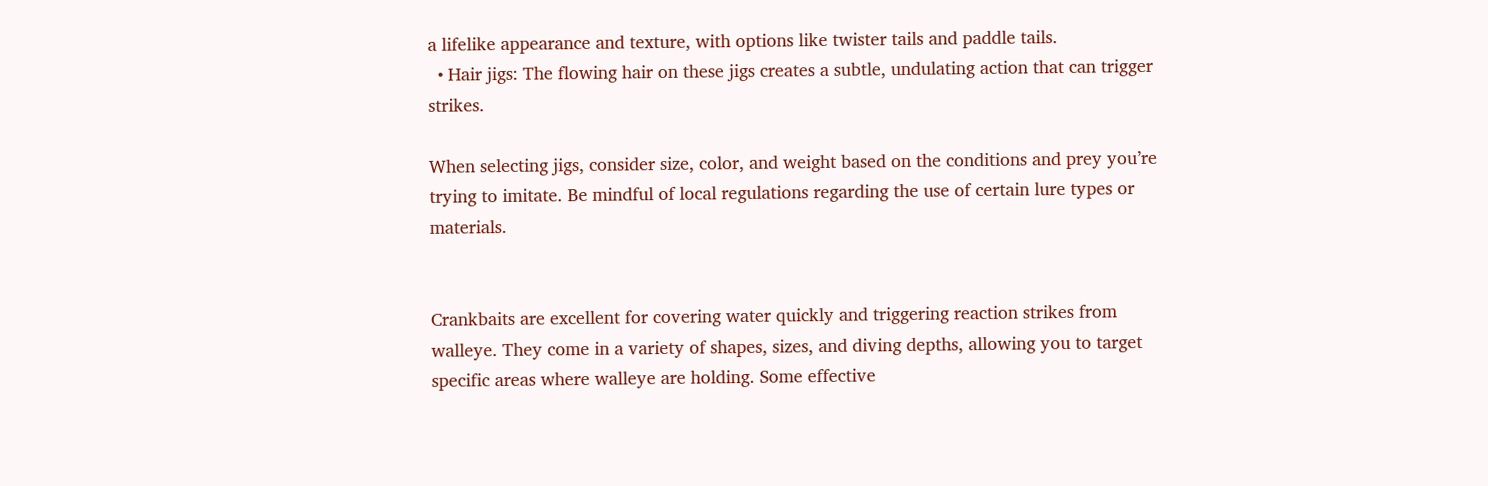a lifelike appearance and texture, with options like twister tails and paddle tails.
  • Hair jigs: The flowing hair on these jigs creates a subtle, undulating action that can trigger strikes.

When selecting jigs, consider size, color, and weight based on the conditions and prey you’re trying to imitate. Be mindful of local regulations regarding the use of certain lure types or materials.


Crankbaits are excellent for covering water quickly and triggering reaction strikes from walleye. They come in a variety of shapes, sizes, and diving depths, allowing you to target specific areas where walleye are holding. Some effective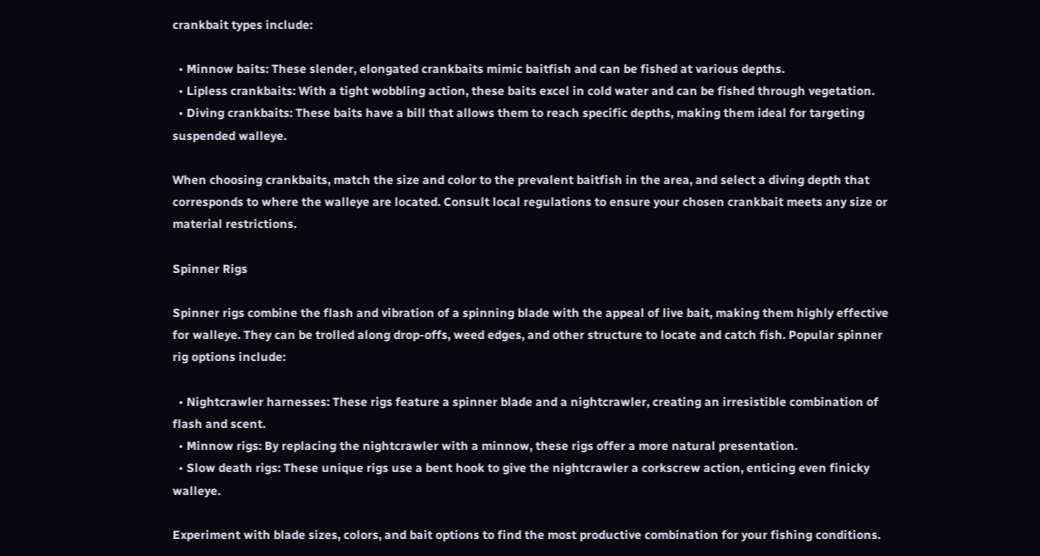crankbait types include:

  • Minnow baits: These slender, elongated crankbaits mimic baitfish and can be fished at various depths.
  • Lipless crankbaits: With a tight wobbling action, these baits excel in cold water and can be fished through vegetation.
  • Diving crankbaits: These baits have a bill that allows them to reach specific depths, making them ideal for targeting suspended walleye.

When choosing crankbaits, match the size and color to the prevalent baitfish in the area, and select a diving depth that corresponds to where the walleye are located. Consult local regulations to ensure your chosen crankbait meets any size or material restrictions.

Spinner Rigs

Spinner rigs combine the flash and vibration of a spinning blade with the appeal of live bait, making them highly effective for walleye. They can be trolled along drop-offs, weed edges, and other structure to locate and catch fish. Popular spinner rig options include:

  • Nightcrawler harnesses: These rigs feature a spinner blade and a nightcrawler, creating an irresistible combination of flash and scent.
  • Minnow rigs: By replacing the nightcrawler with a minnow, these rigs offer a more natural presentation.
  • Slow death rigs: These unique rigs use a bent hook to give the nightcrawler a corkscrew action, enticing even finicky walleye.

Experiment with blade sizes, colors, and bait options to find the most productive combination for your fishing conditions.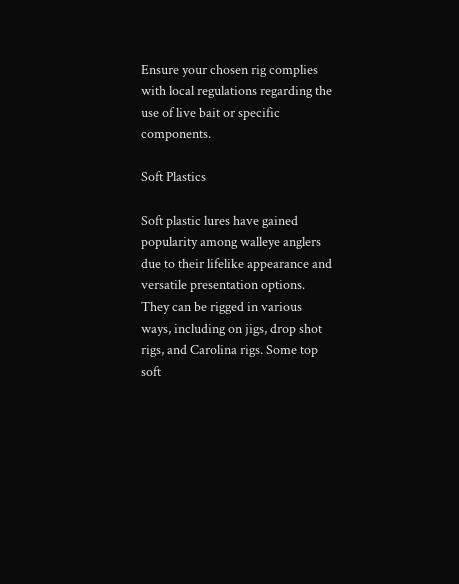Ensure your chosen rig complies with local regulations regarding the use of live bait or specific components.

Soft Plastics

Soft plastic lures have gained popularity among walleye anglers due to their lifelike appearance and versatile presentation options. They can be rigged in various ways, including on jigs, drop shot rigs, and Carolina rigs. Some top soft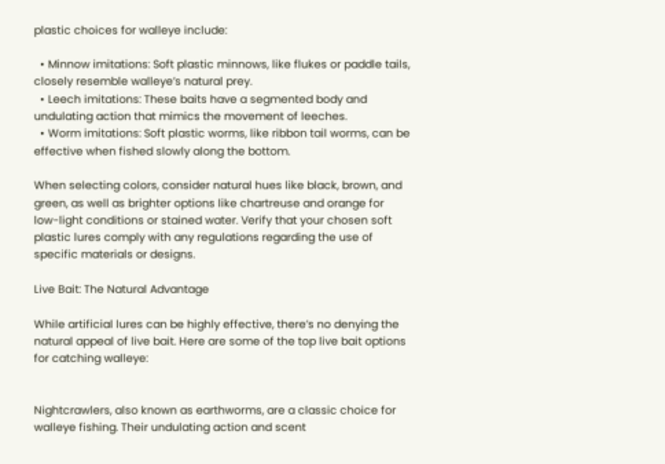plastic choices for walleye include:

  • Minnow imitations: Soft plastic minnows, like flukes or paddle tails, closely resemble walleye’s natural prey.
  • Leech imitations: These baits have a segmented body and undulating action that mimics the movement of leeches.
  • Worm imitations: Soft plastic worms, like ribbon tail worms, can be effective when fished slowly along the bottom.

When selecting colors, consider natural hues like black, brown, and green, as well as brighter options like chartreuse and orange for low-light conditions or stained water. Verify that your chosen soft plastic lures comply with any regulations regarding the use of specific materials or designs.

Live Bait: The Natural Advantage

While artificial lures can be highly effective, there’s no denying the natural appeal of live bait. Here are some of the top live bait options for catching walleye:


Nightcrawlers, also known as earthworms, are a classic choice for walleye fishing. Their undulating action and scent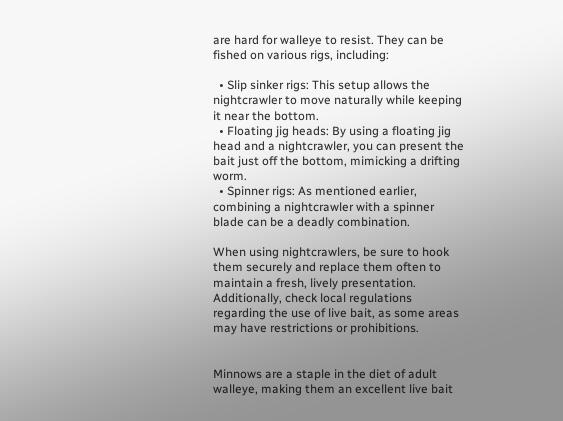are hard for walleye to resist. They can be fished on various rigs, including:

  • Slip sinker rigs: This setup allows the nightcrawler to move naturally while keeping it near the bottom.
  • Floating jig heads: By using a floating jig head and a nightcrawler, you can present the bait just off the bottom, mimicking a drifting worm.
  • Spinner rigs: As mentioned earlier, combining a nightcrawler with a spinner blade can be a deadly combination.

When using nightcrawlers, be sure to hook them securely and replace them often to maintain a fresh, lively presentation. Additionally, check local regulations regarding the use of live bait, as some areas may have restrictions or prohibitions.


Minnows are a staple in the diet of adult walleye, making them an excellent live bait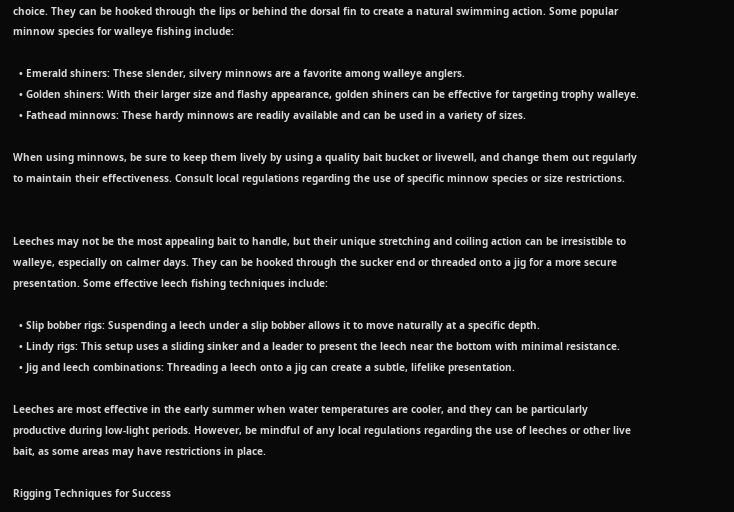choice. They can be hooked through the lips or behind the dorsal fin to create a natural swimming action. Some popular minnow species for walleye fishing include:

  • Emerald shiners: These slender, silvery minnows are a favorite among walleye anglers.
  • Golden shiners: With their larger size and flashy appearance, golden shiners can be effective for targeting trophy walleye.
  • Fathead minnows: These hardy minnows are readily available and can be used in a variety of sizes.

When using minnows, be sure to keep them lively by using a quality bait bucket or livewell, and change them out regularly to maintain their effectiveness. Consult local regulations regarding the use of specific minnow species or size restrictions.


Leeches may not be the most appealing bait to handle, but their unique stretching and coiling action can be irresistible to walleye, especially on calmer days. They can be hooked through the sucker end or threaded onto a jig for a more secure presentation. Some effective leech fishing techniques include:

  • Slip bobber rigs: Suspending a leech under a slip bobber allows it to move naturally at a specific depth.
  • Lindy rigs: This setup uses a sliding sinker and a leader to present the leech near the bottom with minimal resistance.
  • Jig and leech combinations: Threading a leech onto a jig can create a subtle, lifelike presentation.

Leeches are most effective in the early summer when water temperatures are cooler, and they can be particularly productive during low-light periods. However, be mindful of any local regulations regarding the use of leeches or other live bait, as some areas may have restrictions in place.

Rigging Techniques for Success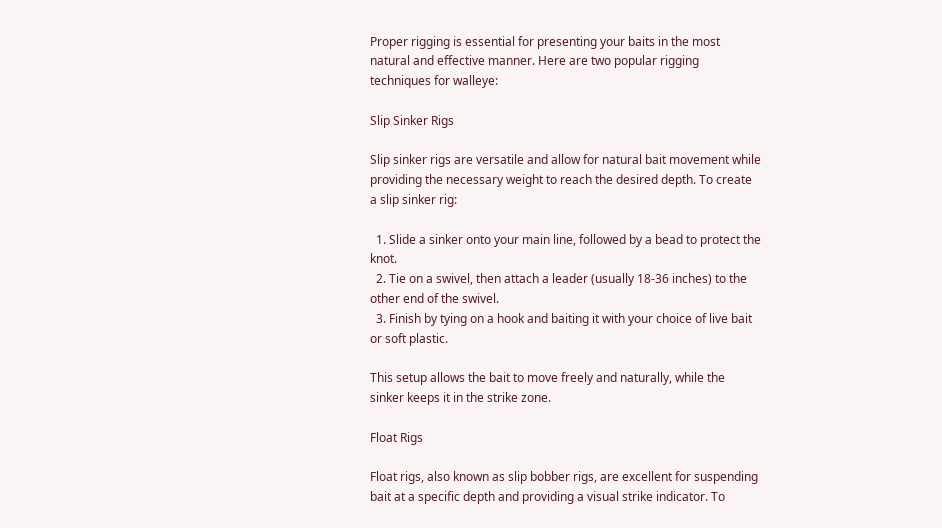Proper rigging is essential for presenting your baits in the most natural and effective manner. Here are two popular rigging techniques for walleye:

Slip Sinker Rigs

Slip sinker rigs are versatile and allow for natural bait movement while providing the necessary weight to reach the desired depth. To create a slip sinker rig:

  1. Slide a sinker onto your main line, followed by a bead to protect the knot.
  2. Tie on a swivel, then attach a leader (usually 18-36 inches) to the other end of the swivel.
  3. Finish by tying on a hook and baiting it with your choice of live bait or soft plastic.

This setup allows the bait to move freely and naturally, while the sinker keeps it in the strike zone.

Float Rigs

Float rigs, also known as slip bobber rigs, are excellent for suspending bait at a specific depth and providing a visual strike indicator. To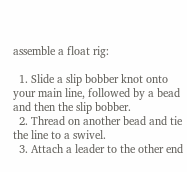assemble a float rig:

  1. Slide a slip bobber knot onto your main line, followed by a bead and then the slip bobber.
  2. Thread on another bead and tie the line to a swivel.
  3. Attach a leader to the other end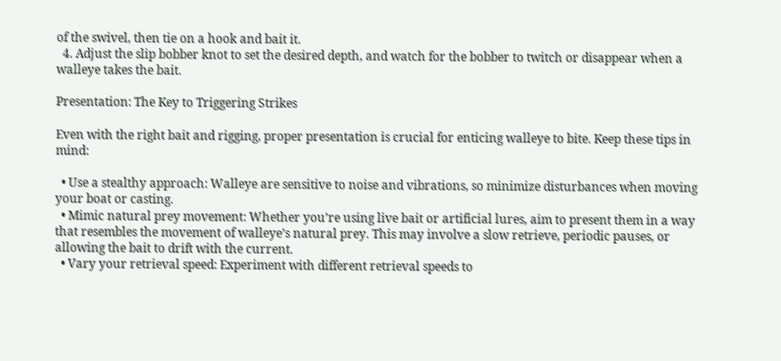of the swivel, then tie on a hook and bait it.
  4. Adjust the slip bobber knot to set the desired depth, and watch for the bobber to twitch or disappear when a walleye takes the bait.

Presentation: The Key to Triggering Strikes

Even with the right bait and rigging, proper presentation is crucial for enticing walleye to bite. Keep these tips in mind:

  • Use a stealthy approach: Walleye are sensitive to noise and vibrations, so minimize disturbances when moving your boat or casting.
  • Mimic natural prey movement: Whether you’re using live bait or artificial lures, aim to present them in a way that resembles the movement of walleye’s natural prey. This may involve a slow retrieve, periodic pauses, or allowing the bait to drift with the current.
  • Vary your retrieval speed: Experiment with different retrieval speeds to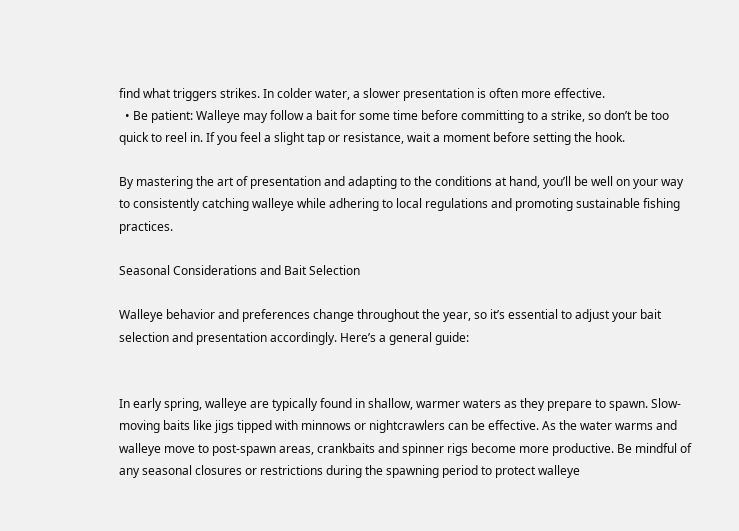find what triggers strikes. In colder water, a slower presentation is often more effective.
  • Be patient: Walleye may follow a bait for some time before committing to a strike, so don’t be too quick to reel in. If you feel a slight tap or resistance, wait a moment before setting the hook.

By mastering the art of presentation and adapting to the conditions at hand, you’ll be well on your way to consistently catching walleye while adhering to local regulations and promoting sustainable fishing practices.

Seasonal Considerations and Bait Selection

Walleye behavior and preferences change throughout the year, so it’s essential to adjust your bait selection and presentation accordingly. Here’s a general guide:


In early spring, walleye are typically found in shallow, warmer waters as they prepare to spawn. Slow-moving baits like jigs tipped with minnows or nightcrawlers can be effective. As the water warms and walleye move to post-spawn areas, crankbaits and spinner rigs become more productive. Be mindful of any seasonal closures or restrictions during the spawning period to protect walleye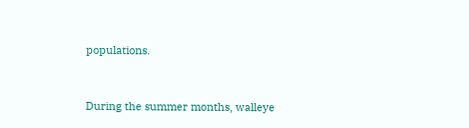populations.


During the summer months, walleye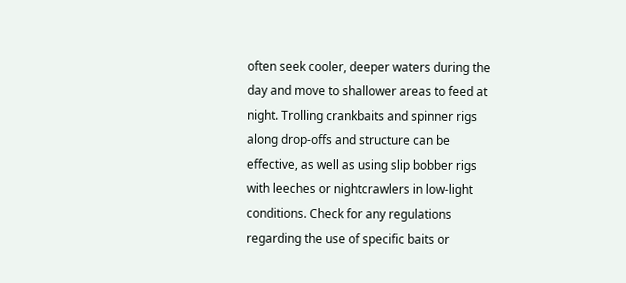often seek cooler, deeper waters during the day and move to shallower areas to feed at night. Trolling crankbaits and spinner rigs along drop-offs and structure can be effective, as well as using slip bobber rigs with leeches or nightcrawlers in low-light conditions. Check for any regulations regarding the use of specific baits or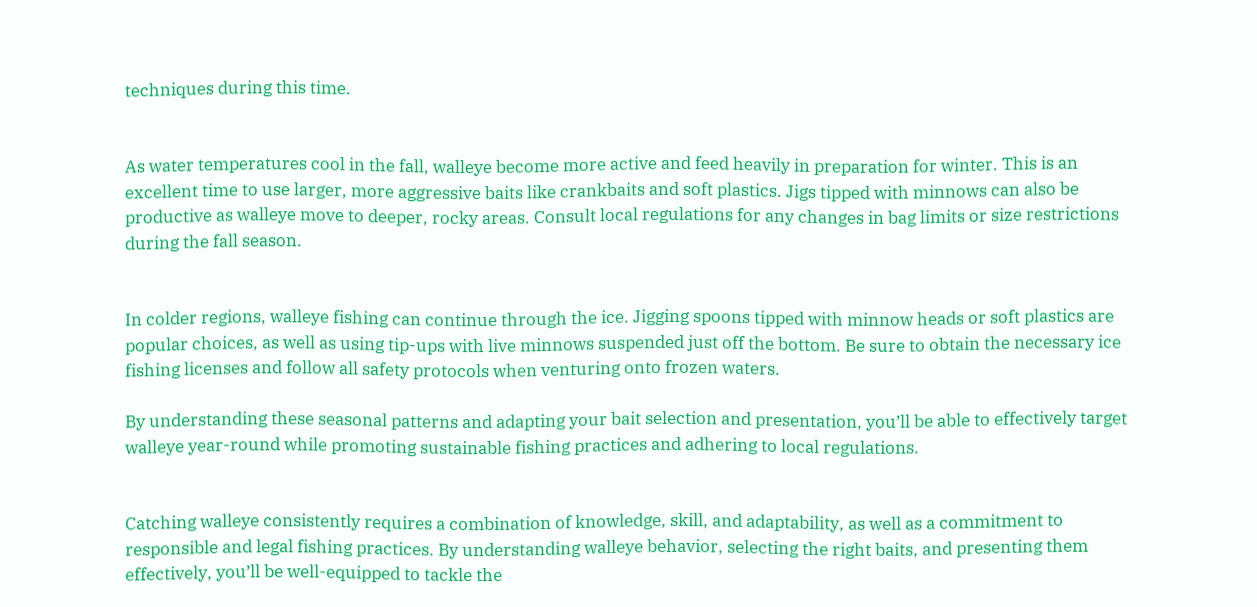techniques during this time.


As water temperatures cool in the fall, walleye become more active and feed heavily in preparation for winter. This is an excellent time to use larger, more aggressive baits like crankbaits and soft plastics. Jigs tipped with minnows can also be productive as walleye move to deeper, rocky areas. Consult local regulations for any changes in bag limits or size restrictions during the fall season.


In colder regions, walleye fishing can continue through the ice. Jigging spoons tipped with minnow heads or soft plastics are popular choices, as well as using tip-ups with live minnows suspended just off the bottom. Be sure to obtain the necessary ice fishing licenses and follow all safety protocols when venturing onto frozen waters.

By understanding these seasonal patterns and adapting your bait selection and presentation, you’ll be able to effectively target walleye year-round while promoting sustainable fishing practices and adhering to local regulations.


Catching walleye consistently requires a combination of knowledge, skill, and adaptability, as well as a commitment to responsible and legal fishing practices. By understanding walleye behavior, selecting the right baits, and presenting them effectively, you’ll be well-equipped to tackle the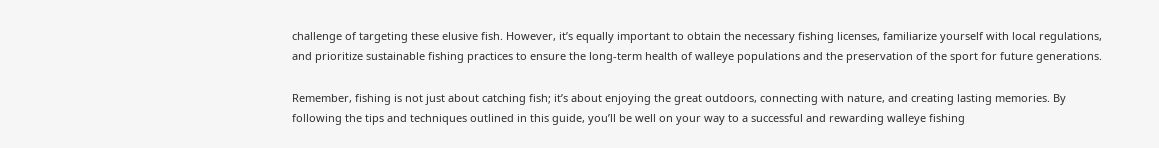challenge of targeting these elusive fish. However, it’s equally important to obtain the necessary fishing licenses, familiarize yourself with local regulations, and prioritize sustainable fishing practices to ensure the long-term health of walleye populations and the preservation of the sport for future generations.

Remember, fishing is not just about catching fish; it’s about enjoying the great outdoors, connecting with nature, and creating lasting memories. By following the tips and techniques outlined in this guide, you’ll be well on your way to a successful and rewarding walleye fishing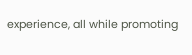experience, all while promoting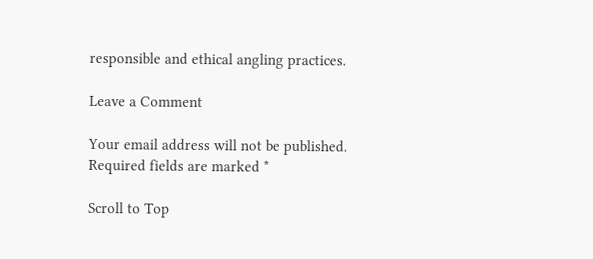responsible and ethical angling practices.

Leave a Comment

Your email address will not be published. Required fields are marked *

Scroll to Top